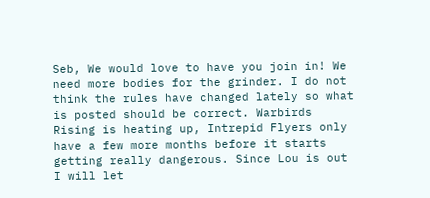Seb, We would love to have you join in! We need more bodies for the grinder. I do not think the rules have changed lately so what is posted should be correct. Warbirds Rising is heating up, Intrepid Flyers only have a few more months before it starts getting really dangerous. Since Lou is out I will let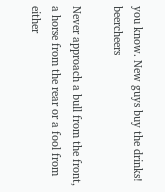you know. New guys buy the drinks! beercheers

Never approach a bull from the front, a horse from the rear or a fool from either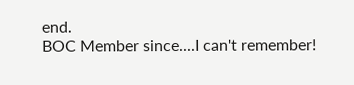end.
BOC Member since....I can't remember!